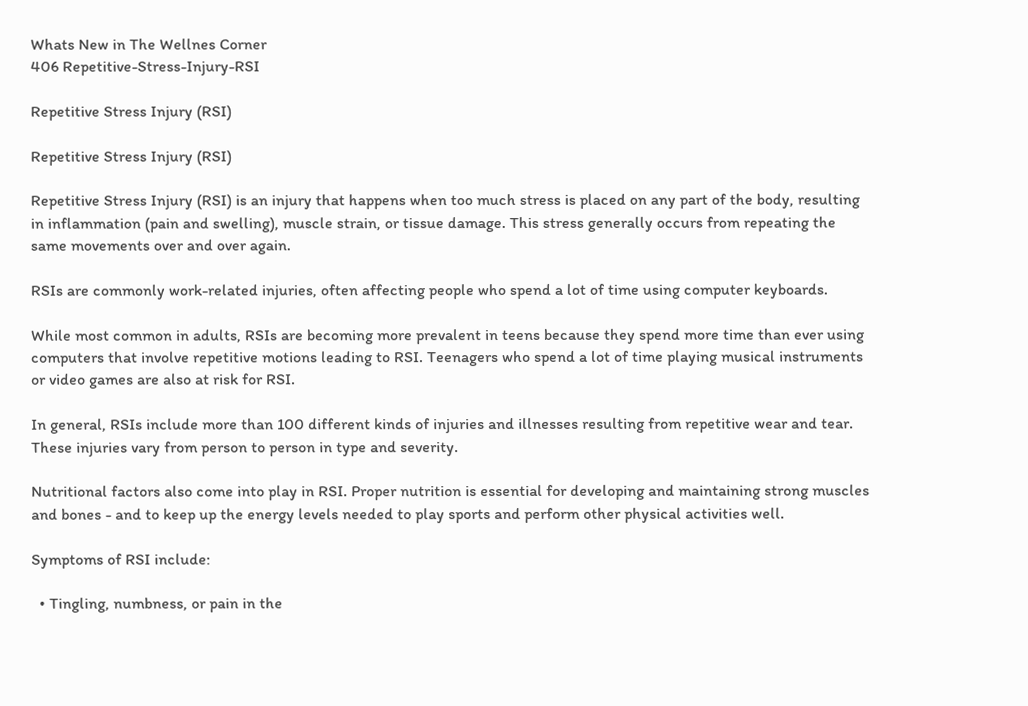Whats New in The Wellnes Corner
406 Repetitive-Stress-Injury-RSI

Repetitive Stress Injury (RSI)

Repetitive Stress Injury (RSI)

Repetitive Stress Injury (RSI) is an injury that happens when too much stress is placed on any part of the body, resulting in inflammation (pain and swelling), muscle strain, or tissue damage. This stress generally occurs from repeating the same movements over and over again.

RSIs are commonly work-related injuries, often affecting people who spend a lot of time using computer keyboards.

While most common in adults, RSIs are becoming more prevalent in teens because they spend more time than ever using computers that involve repetitive motions leading to RSI. Teenagers who spend a lot of time playing musical instruments or video games are also at risk for RSI.

In general, RSIs include more than 100 different kinds of injuries and illnesses resulting from repetitive wear and tear. These injuries vary from person to person in type and severity.

Nutritional factors also come into play in RSI. Proper nutrition is essential for developing and maintaining strong muscles and bones - and to keep up the energy levels needed to play sports and perform other physical activities well.

Symptoms of RSI include:

  • Tingling, numbness, or pain in the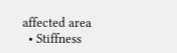affected area
  • Stiffness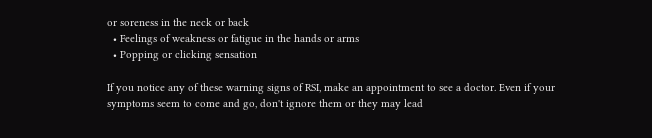or soreness in the neck or back
  • Feelings of weakness or fatigue in the hands or arms
  • Popping or clicking sensation

If you notice any of these warning signs of RSI, make an appointment to see a doctor. Even if your symptoms seem to come and go, don't ignore them or they may lead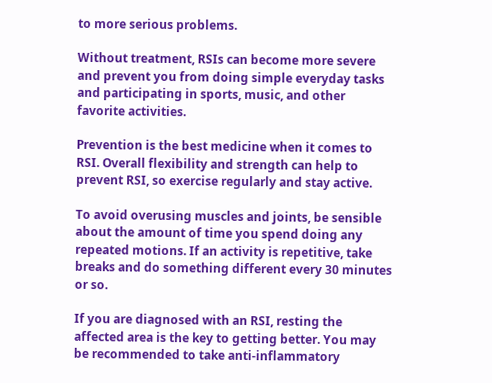to more serious problems.

Without treatment, RSIs can become more severe and prevent you from doing simple everyday tasks and participating in sports, music, and other favorite activities.

Prevention is the best medicine when it comes to RSI. Overall flexibility and strength can help to prevent RSI, so exercise regularly and stay active.

To avoid overusing muscles and joints, be sensible about the amount of time you spend doing any repeated motions. If an activity is repetitive, take breaks and do something different every 30 minutes or so.

If you are diagnosed with an RSI, resting the affected area is the key to getting better. You may be recommended to take anti-inflammatory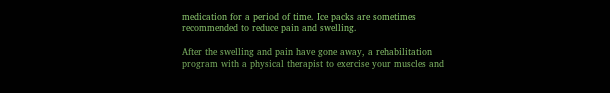medication for a period of time. Ice packs are sometimes recommended to reduce pain and swelling.

After the swelling and pain have gone away, a rehabilitation program with a physical therapist to exercise your muscles and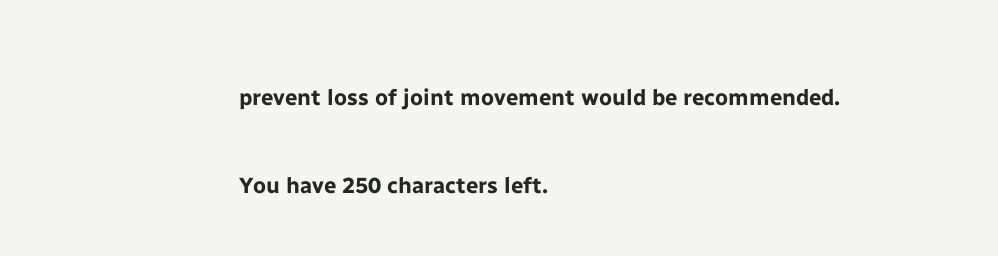prevent loss of joint movement would be recommended.

You have 250 characters left.